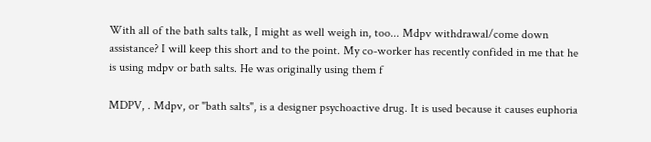With all of the bath salts talk, I might as well weigh in, too... Mdpv withdrawal/come down assistance? I will keep this short and to the point. My co-worker has recently confided in me that he is using mdpv or bath salts. He was originally using them f

MDPV, . Mdpv, or "bath salts", is a designer psychoactive drug. It is used because it causes euphoria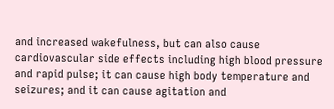and increased wakefulness, but can also cause cardiovascular side effects including high blood pressure and rapid pulse; it can cause high body temperature and seizures; and it can cause agitation and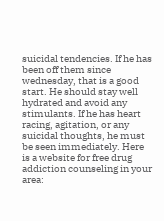suicidal tendencies. If he has been off them since wednesday, that is a good start. He should stay well hydrated and avoid any stimulants. If he has heart racing, agitation, or any suicidal thoughts, he must be seen immediately. Here is a website for free drug addiction counseling in your area: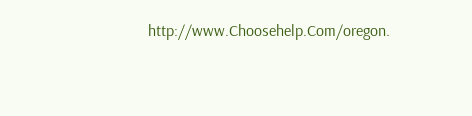http://www.Choosehelp.Com/oregon.